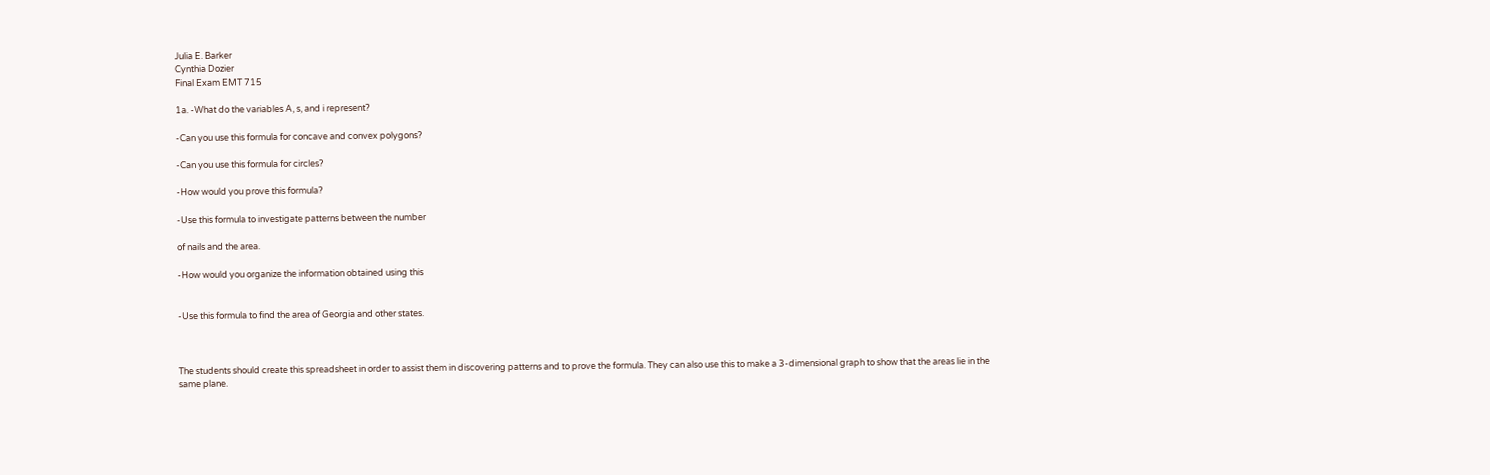Julia E. Barker
Cynthia Dozier
Final Exam EMT 715

1a. -What do the variables A, s, and i represent?

-Can you use this formula for concave and convex polygons?

-Can you use this formula for circles?

-How would you prove this formula?

-Use this formula to investigate patterns between the number

of nails and the area.

-How would you organize the information obtained using this


-Use this formula to find the area of Georgia and other states.



The students should create this spreadsheet in order to assist them in discovering patterns and to prove the formula. They can also use this to make a 3-dimensional graph to show that the areas lie in the same plane.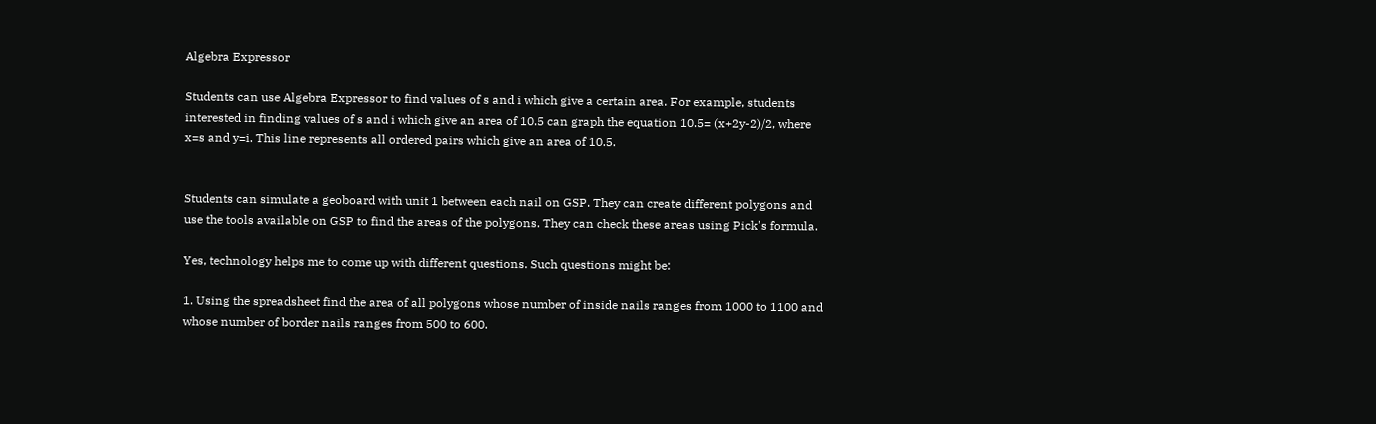Algebra Expressor

Students can use Algebra Expressor to find values of s and i which give a certain area. For example, students interested in finding values of s and i which give an area of 10.5 can graph the equation 10.5= (x+2y-2)/2, where x=s and y=i. This line represents all ordered pairs which give an area of 10.5.


Students can simulate a geoboard with unit 1 between each nail on GSP. They can create different polygons and use the tools available on GSP to find the areas of the polygons. They can check these areas using Pick's formula.

Yes, technology helps me to come up with different questions. Such questions might be:

1. Using the spreadsheet find the area of all polygons whose number of inside nails ranges from 1000 to 1100 and whose number of border nails ranges from 500 to 600.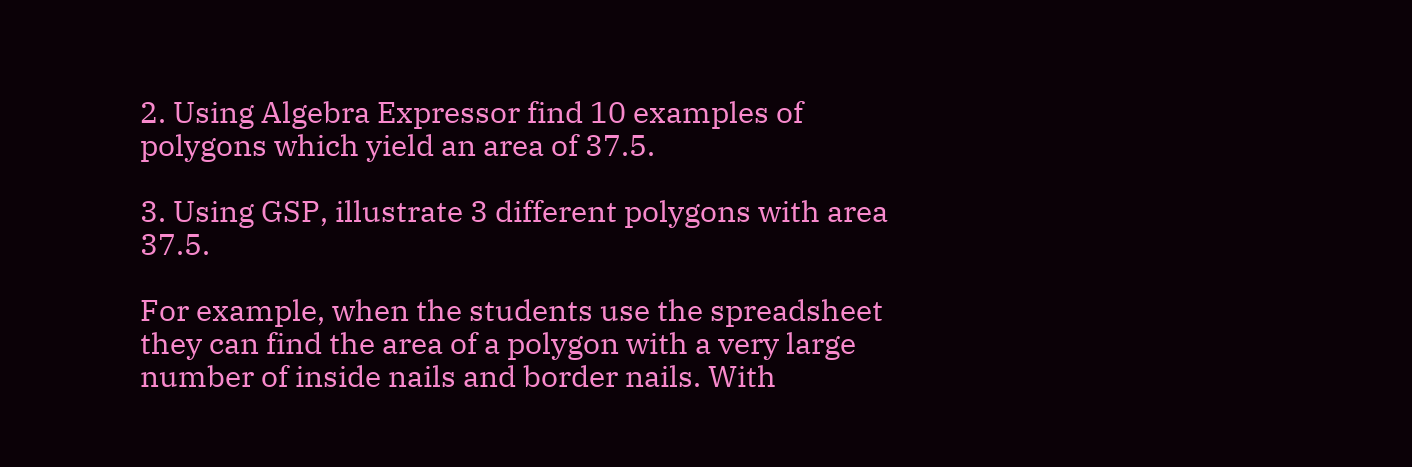2. Using Algebra Expressor find 10 examples of polygons which yield an area of 37.5.

3. Using GSP, illustrate 3 different polygons with area 37.5.

For example, when the students use the spreadsheet they can find the area of a polygon with a very large number of inside nails and border nails. With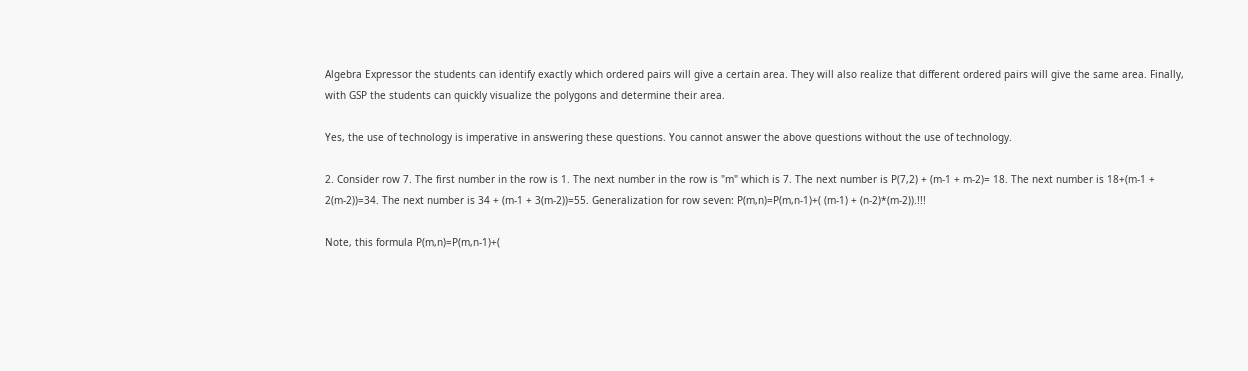Algebra Expressor the students can identify exactly which ordered pairs will give a certain area. They will also realize that different ordered pairs will give the same area. Finally, with GSP the students can quickly visualize the polygons and determine their area.

Yes, the use of technology is imperative in answering these questions. You cannot answer the above questions without the use of technology.

2. Consider row 7. The first number in the row is 1. The next number in the row is "m" which is 7. The next number is P(7,2) + (m-1 + m-2)= 18. The next number is 18+(m-1 + 2(m-2))=34. The next number is 34 + (m-1 + 3(m-2))=55. Generalization for row seven: P(m,n)=P(m,n-1)+( (m-1) + (n-2)*(m-2)).!!!

Note, this formula P(m,n)=P(m,n-1)+(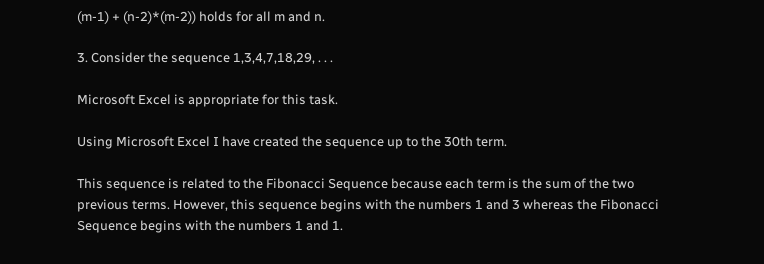(m-1) + (n-2)*(m-2)) holds for all m and n.

3. Consider the sequence 1,3,4,7,18,29, . . .

Microsoft Excel is appropriate for this task.

Using Microsoft Excel I have created the sequence up to the 30th term.

This sequence is related to the Fibonacci Sequence because each term is the sum of the two previous terms. However, this sequence begins with the numbers 1 and 3 whereas the Fibonacci Sequence begins with the numbers 1 and 1.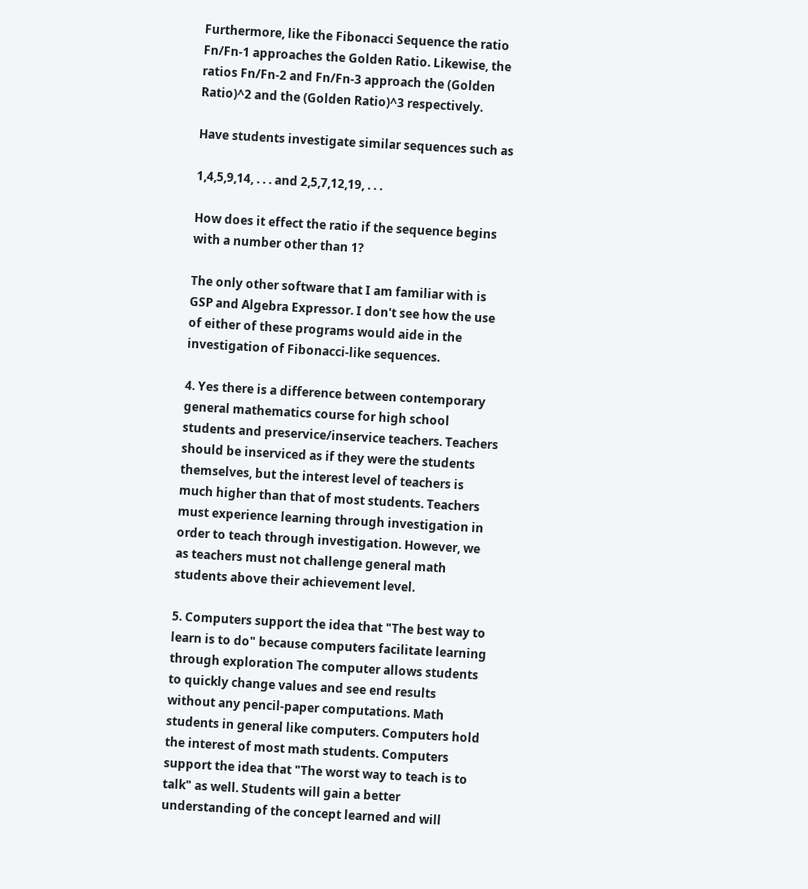Furthermore, like the Fibonacci Sequence the ratio Fn/Fn-1 approaches the Golden Ratio. Likewise, the ratios Fn/Fn-2 and Fn/Fn-3 approach the (Golden Ratio)^2 and the (Golden Ratio)^3 respectively.

Have students investigate similar sequences such as

1,4,5,9,14, . . . and 2,5,7,12,19, . . .

How does it effect the ratio if the sequence begins with a number other than 1?

The only other software that I am familiar with is GSP and Algebra Expressor. I don't see how the use of either of these programs would aide in the investigation of Fibonacci-like sequences.

4. Yes there is a difference between contemporary general mathematics course for high school students and preservice/inservice teachers. Teachers should be inserviced as if they were the students themselves, but the interest level of teachers is much higher than that of most students. Teachers must experience learning through investigation in order to teach through investigation. However, we as teachers must not challenge general math students above their achievement level.

5. Computers support the idea that "The best way to learn is to do" because computers facilitate learning through exploration The computer allows students to quickly change values and see end results without any pencil-paper computations. Math students in general like computers. Computers hold the interest of most math students. Computers support the idea that "The worst way to teach is to talk" as well. Students will gain a better understanding of the concept learned and will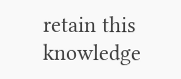retain this knowledge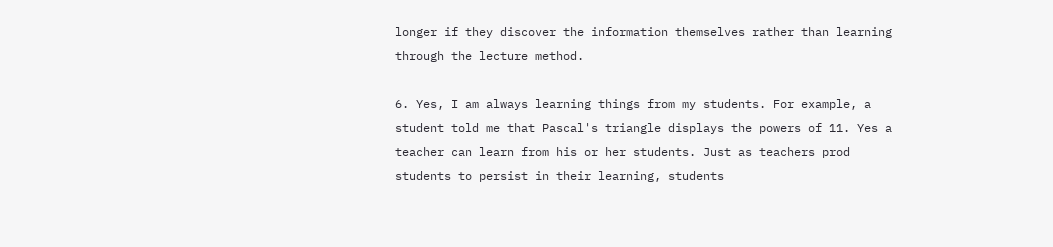longer if they discover the information themselves rather than learning through the lecture method.

6. Yes, I am always learning things from my students. For example, a student told me that Pascal's triangle displays the powers of 11. Yes a teacher can learn from his or her students. Just as teachers prod students to persist in their learning, students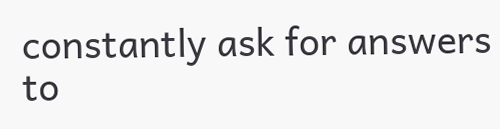constantly ask for answers to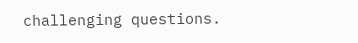challenging questions.